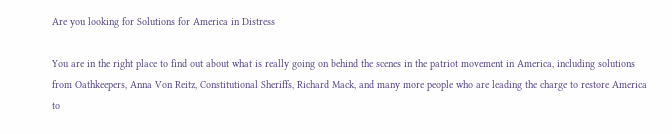Are you looking for Solutions for America in Distress

You are in the right place to find out about what is really going on behind the scenes in the patriot movement in America, including solutions from Oathkeepers, Anna Von Reitz, Constitutional Sheriffs, Richard Mack, and many more people who are leading the charge to restore America to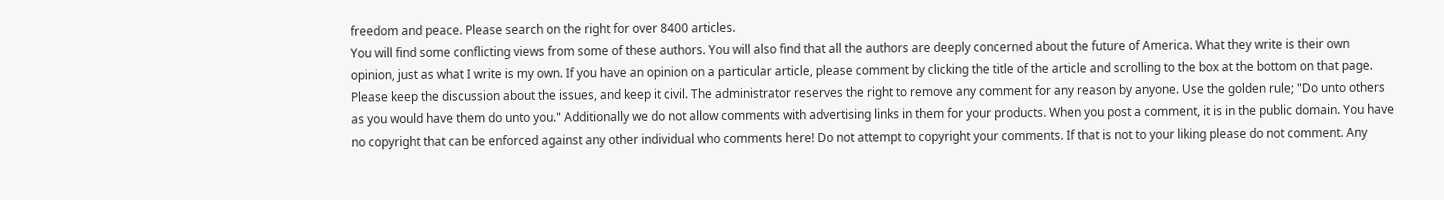freedom and peace. Please search on the right for over 8400 articles.
You will find some conflicting views from some of these authors. You will also find that all the authors are deeply concerned about the future of America. What they write is their own opinion, just as what I write is my own. If you have an opinion on a particular article, please comment by clicking the title of the article and scrolling to the box at the bottom on that page. Please keep the discussion about the issues, and keep it civil. The administrator reserves the right to remove any comment for any reason by anyone. Use the golden rule; "Do unto others as you would have them do unto you." Additionally we do not allow comments with advertising links in them for your products. When you post a comment, it is in the public domain. You have no copyright that can be enforced against any other individual who comments here! Do not attempt to copyright your comments. If that is not to your liking please do not comment. Any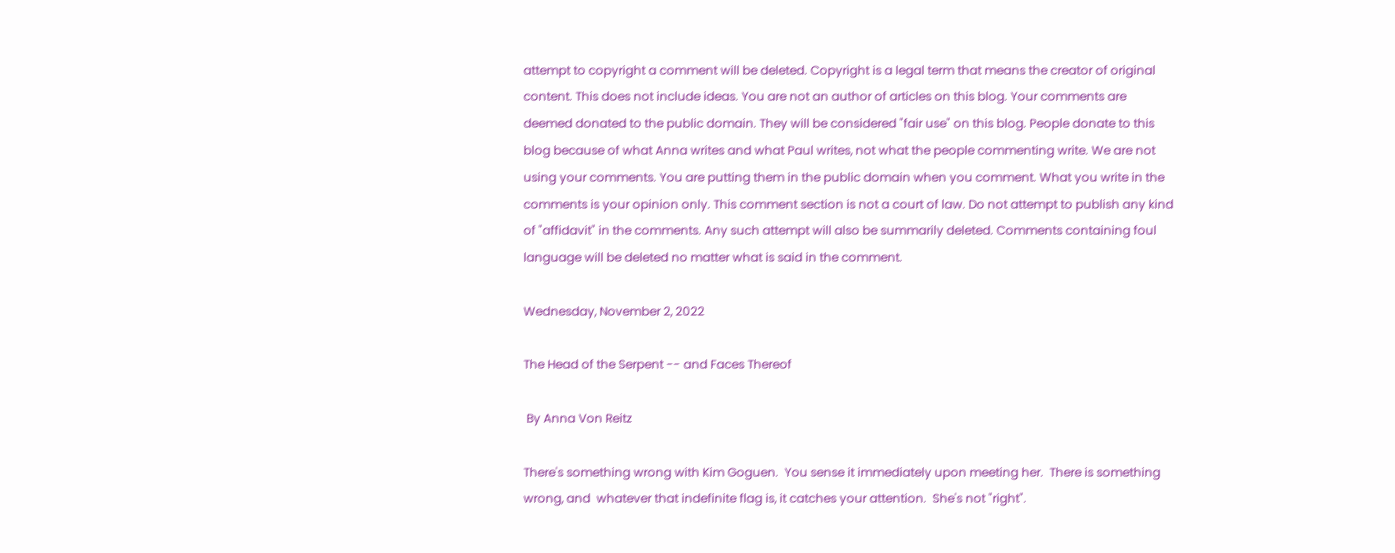attempt to copyright a comment will be deleted. Copyright is a legal term that means the creator of original content. This does not include ideas. You are not an author of articles on this blog. Your comments are deemed donated to the public domain. They will be considered "fair use" on this blog. People donate to this blog because of what Anna writes and what Paul writes, not what the people commenting write. We are not using your comments. You are putting them in the public domain when you comment. What you write in the comments is your opinion only. This comment section is not a court of law. Do not attempt to publish any kind of "affidavit" in the comments. Any such attempt will also be summarily deleted. Comments containing foul language will be deleted no matter what is said in the comment.

Wednesday, November 2, 2022

The Head of the Serpent -- and Faces Thereof

 By Anna Von Reitz

There's something wrong with Kim Goguen.  You sense it immediately upon meeting her.  There is something wrong, and  whatever that indefinite flag is, it catches your attention.  She's not "right".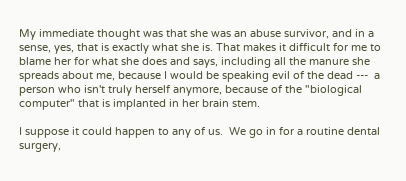My immediate thought was that she was an abuse survivor, and in a sense, yes, that is exactly what she is. That makes it difficult for me to blame her for what she does and says, including all the manure she spreads about me, because I would be speaking evil of the dead ---  a person who isn't truly herself anymore, because of the "biological computer" that is implanted in her brain stem.

I suppose it could happen to any of us.  We go in for a routine dental surgery,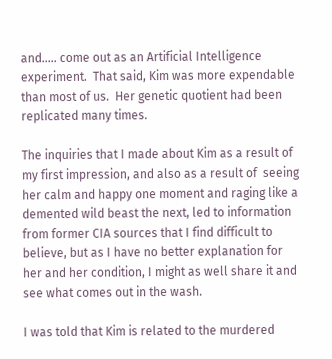and..... come out as an Artificial Intelligence experiment.  That said, Kim was more expendable than most of us.  Her genetic quotient had been replicated many times.

The inquiries that I made about Kim as a result of my first impression, and also as a result of  seeing her calm and happy one moment and raging like a demented wild beast the next, led to information from former CIA sources that I find difficult to believe, but as I have no better explanation for her and her condition, I might as well share it and see what comes out in the wash.

I was told that Kim is related to the murdered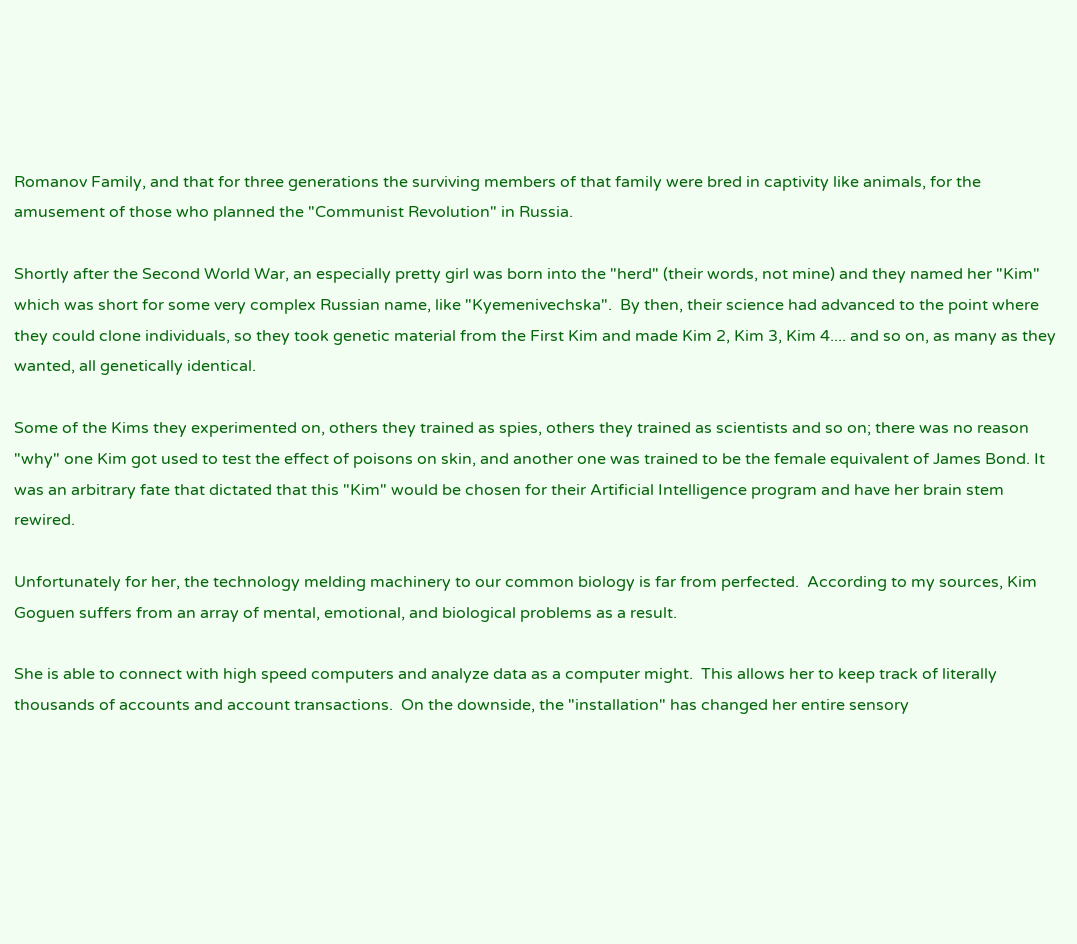Romanov Family, and that for three generations the surviving members of that family were bred in captivity like animals, for the amusement of those who planned the "Communist Revolution" in Russia.

Shortly after the Second World War, an especially pretty girl was born into the "herd" (their words, not mine) and they named her "Kim" which was short for some very complex Russian name, like "Kyemenivechska".  By then, their science had advanced to the point where they could clone individuals, so they took genetic material from the First Kim and made Kim 2, Kim 3, Kim 4.... and so on, as many as they wanted, all genetically identical.

Some of the Kims they experimented on, others they trained as spies, others they trained as scientists and so on; there was no reason "why" one Kim got used to test the effect of poisons on skin, and another one was trained to be the female equivalent of James Bond. It was an arbitrary fate that dictated that this "Kim" would be chosen for their Artificial Intelligence program and have her brain stem rewired.

Unfortunately for her, the technology melding machinery to our common biology is far from perfected.  According to my sources, Kim Goguen suffers from an array of mental, emotional, and biological problems as a result.

She is able to connect with high speed computers and analyze data as a computer might.  This allows her to keep track of literally thousands of accounts and account transactions.  On the downside, the "installation" has changed her entire sensory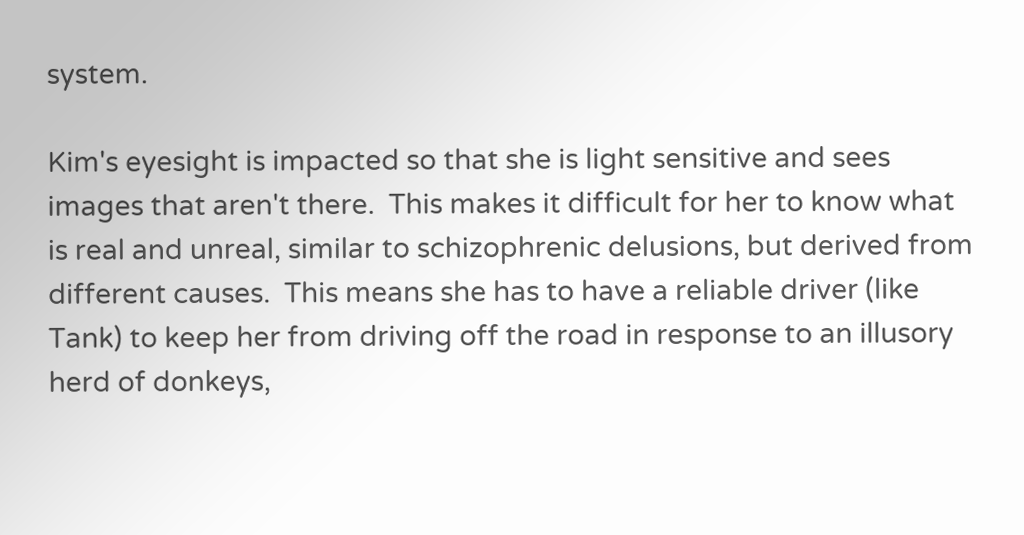system.

Kim's eyesight is impacted so that she is light sensitive and sees images that aren't there.  This makes it difficult for her to know what is real and unreal, similar to schizophrenic delusions, but derived from different causes.  This means she has to have a reliable driver (like Tank) to keep her from driving off the road in response to an illusory herd of donkeys,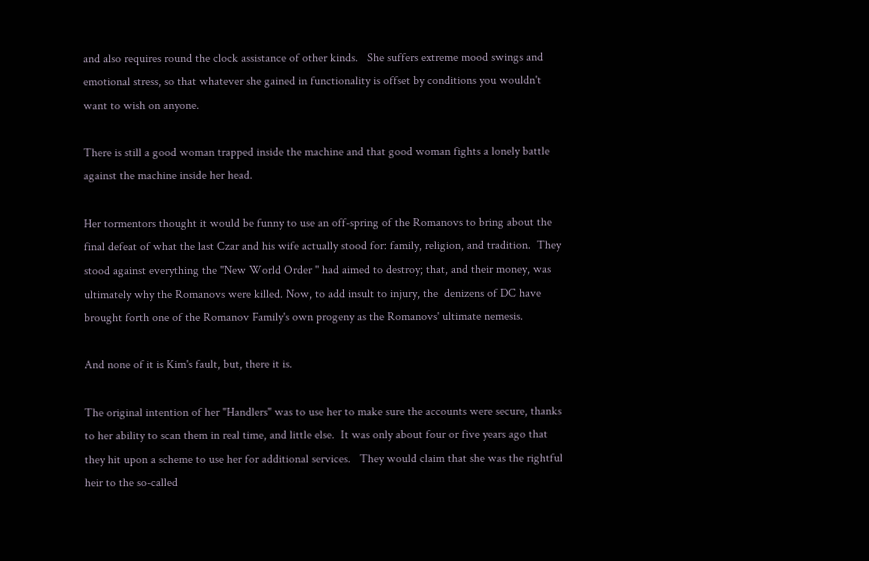and also requires round the clock assistance of other kinds.   She suffers extreme mood swings and emotional stress, so that whatever she gained in functionality is offset by conditions you wouldn't want to wish on anyone.

There is still a good woman trapped inside the machine and that good woman fights a lonely battle against the machine inside her head.

Her tormentors thought it would be funny to use an off-spring of the Romanovs to bring about the final defeat of what the last Czar and his wife actually stood for: family, religion, and tradition.  They stood against everything the "New World Order '' had aimed to destroy; that, and their money, was ultimately why the Romanovs were killed. Now, to add insult to injury, the  denizens of DC have brought forth one of the Romanov Family's own progeny as the Romanovs' ultimate nemesis.

And none of it is Kim's fault, but, there it is.

The original intention of her "Handlers" was to use her to make sure the accounts were secure, thanks to her ability to scan them in real time, and little else.  It was only about four or five years ago that they hit upon a scheme to use her for additional services.   They would claim that she was the rightful heir to the so-called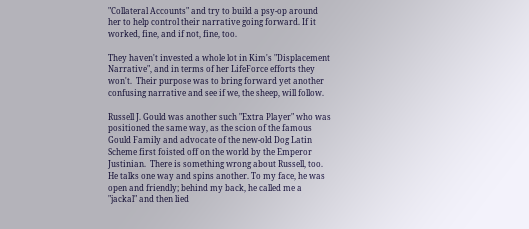"Collateral Accounts" and try to build a psy-op around her to help control their narrative going forward. If it worked, fine, and if not, fine, too.

They haven't invested a whole lot in Kim's "Displacement Narrative", and in terms of her LifeForce efforts they won't.  Their purpose was to bring forward yet another confusing narrative and see if we, the sheep, will follow.

Russell J. Gould was another such "Extra Player" who was positioned the same way, as the scion of the famous Gould Family and advocate of the new-old Dog Latin Scheme first foisted off on the world by the Emperor Justinian.  There is something wrong about Russell, too.  He talks one way and spins another. To my face, he was open and friendly; behind my back, he called me a "jackal" and then lied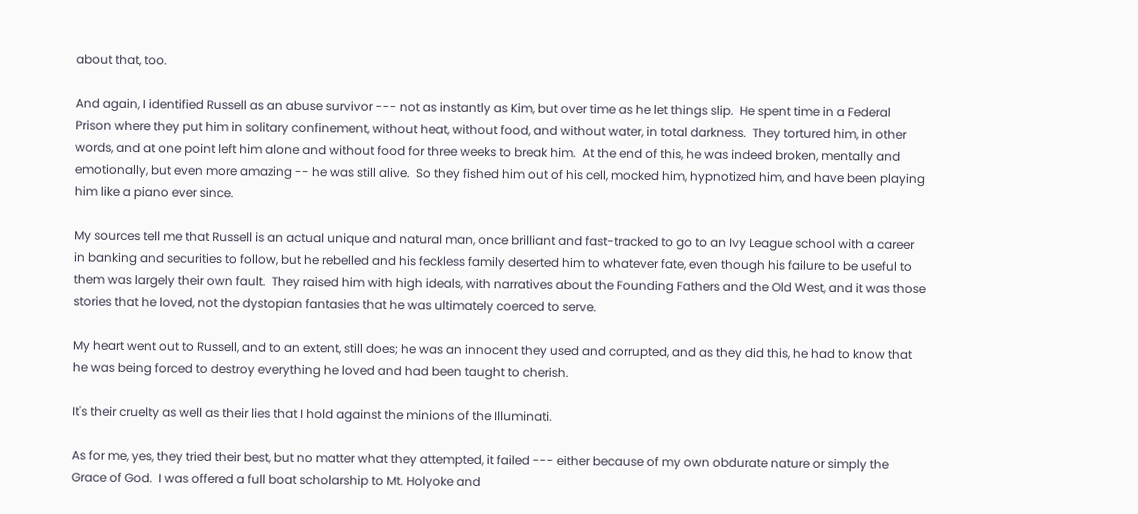about that, too.

And again, I identified Russell as an abuse survivor --- not as instantly as Kim, but over time as he let things slip.  He spent time in a Federal Prison where they put him in solitary confinement, without heat, without food, and without water, in total darkness.  They tortured him, in other words, and at one point left him alone and without food for three weeks to break him.  At the end of this, he was indeed broken, mentally and emotionally, but even more amazing -- he was still alive.  So they fished him out of his cell, mocked him, hypnotized him, and have been playing him like a piano ever since.

My sources tell me that Russell is an actual unique and natural man, once brilliant and fast-tracked to go to an Ivy League school with a career in banking and securities to follow, but he rebelled and his feckless family deserted him to whatever fate, even though his failure to be useful to them was largely their own fault.  They raised him with high ideals, with narratives about the Founding Fathers and the Old West, and it was those stories that he loved, not the dystopian fantasies that he was ultimately coerced to serve.

My heart went out to Russell, and to an extent, still does; he was an innocent they used and corrupted, and as they did this, he had to know that he was being forced to destroy everything he loved and had been taught to cherish.

It's their cruelty as well as their lies that I hold against the minions of the Illuminati.

As for me, yes, they tried their best, but no matter what they attempted, it failed --- either because of my own obdurate nature or simply the Grace of God.  I was offered a full boat scholarship to Mt. Holyoke and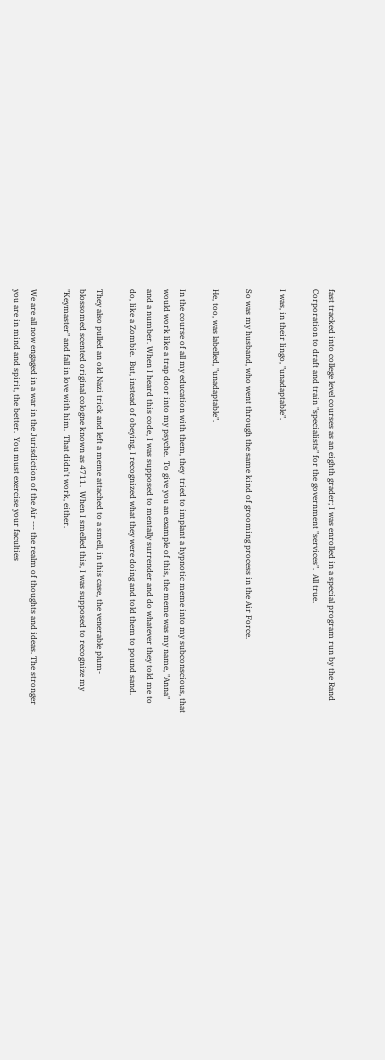fast tracked into college level courses as an eighth grader; I was enrolled in a special program run by the Rand Corporation to draft and train "specialists" for the government "services".  All true.

I was, in their lingo, "unadaptable".

So was my husband, who went through the same kind of grooming process in the Air Force.

He, too, was labelled, "unadaptable".

In the course of all my education with them, they  tried to implant a hypnotic meme into my subconscious, that would work like a trap door into my psyche.  To give you an example of this, the meme was my name, "Anna" and a number. When I heard this code, I was supposed to mentally surrender and do whatever they told me to do, like a Zombie.  But, instead of obeying, I recognized what they were doing and told them to pound sand.

They also pulled an old Nazi trick and left a meme attached to a smell, in this case, the venerable plum-blossomed scented original cologne known as 4711.  When I smelled this, I was supposed to recognize my "Keymaster" and fall in love with him.  That didn't work, either.

We are all now engaged in a war in the Jurisdiction of the Air --- the realm of thoughts and ideas. The stronger you are in mind and spirit, the better.  You must exercise your faculties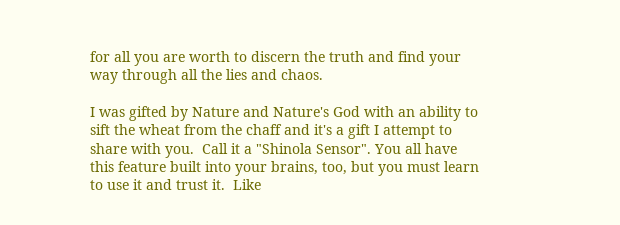for all you are worth to discern the truth and find your way through all the lies and chaos.

I was gifted by Nature and Nature's God with an ability to sift the wheat from the chaff and it's a gift I attempt to share with you.  Call it a "Shinola Sensor". You all have this feature built into your brains, too, but you must learn to use it and trust it.  Like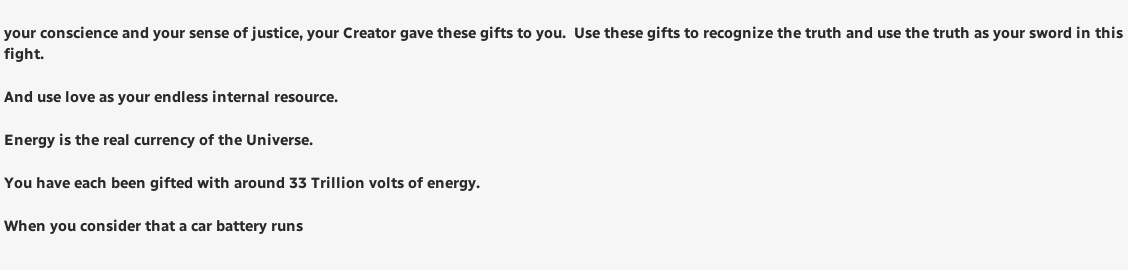your conscience and your sense of justice, your Creator gave these gifts to you.  Use these gifts to recognize the truth and use the truth as your sword in this fight.

And use love as your endless internal resource.

Energy is the real currency of the Universe.

You have each been gifted with around 33 Trillion volts of energy.

When you consider that a car battery runs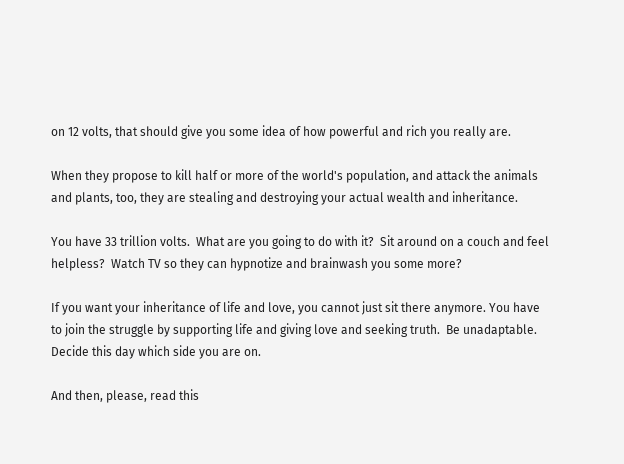on 12 volts, that should give you some idea of how powerful and rich you really are.

When they propose to kill half or more of the world's population, and attack the animals and plants, too, they are stealing and destroying your actual wealth and inheritance.

You have 33 trillion volts.  What are you going to do with it?  Sit around on a couch and feel helpless?  Watch TV so they can hypnotize and brainwash you some more?

If you want your inheritance of life and love, you cannot just sit there anymore. You have to join the struggle by supporting life and giving love and seeking truth.  Be unadaptable. Decide this day which side you are on.

And then, please, read this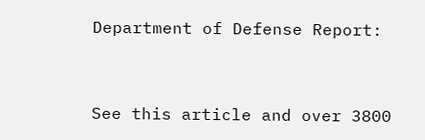Department of Defense Report:


See this article and over 3800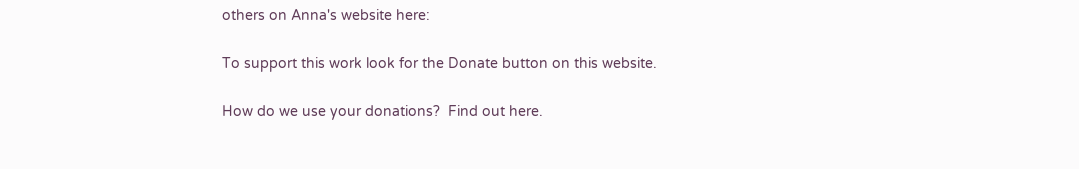others on Anna's website here:

To support this work look for the Donate button on this website.

How do we use your donations?  Find out here.